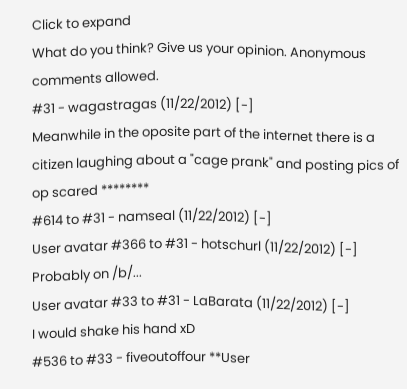Click to expand
What do you think? Give us your opinion. Anonymous comments allowed.
#31 - wagastragas (11/22/2012) [-]
Meanwhile in the oposite part of the internet there is a citizen laughing about a "cage prank" and posting pics of op scared ********
#614 to #31 - namseal (11/22/2012) [-]
User avatar #366 to #31 - hotschurl (11/22/2012) [-]
Probably on /b/...
User avatar #33 to #31 - LaBarata (11/22/2012) [-]
I would shake his hand xD
#536 to #33 - fiveoutoffour **User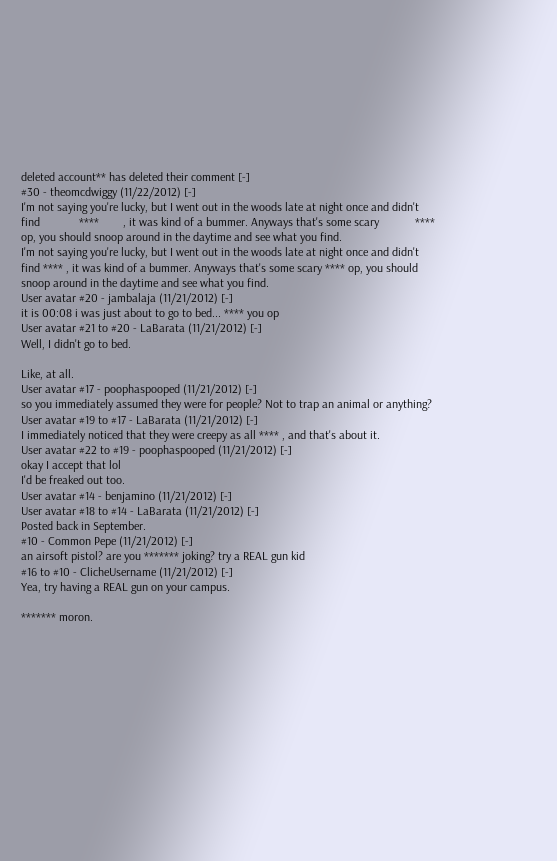deleted account** has deleted their comment [-]
#30 - theomcdwiggy (11/22/2012) [-]
I'm not saying you're lucky, but I went out in the woods late at night once and didn't find             ****        , it was kind of a bummer. Anyways that's some scary            ****         op, you should snoop around in the daytime and see what you find.
I'm not saying you're lucky, but I went out in the woods late at night once and didn't find **** , it was kind of a bummer. Anyways that's some scary **** op, you should snoop around in the daytime and see what you find.
User avatar #20 - jambalaja (11/21/2012) [-]
it is 00:08 i was just about to go to bed... **** you op
User avatar #21 to #20 - LaBarata (11/21/2012) [-]
Well, I didn't go to bed.

Like, at all.
User avatar #17 - poophaspooped (11/21/2012) [-]
so you immediately assumed they were for people? Not to trap an animal or anything?
User avatar #19 to #17 - LaBarata (11/21/2012) [-]
I immediately noticed that they were creepy as all **** , and that's about it.
User avatar #22 to #19 - poophaspooped (11/21/2012) [-]
okay I accept that lol
I'd be freaked out too.
User avatar #14 - benjamino (11/21/2012) [-]
User avatar #18 to #14 - LaBarata (11/21/2012) [-]
Posted back in September.
#10 - Common Pepe (11/21/2012) [-]
an airsoft pistol? are you ******* joking? try a REAL gun kid
#16 to #10 - ClicheUsername (11/21/2012) [-]
Yea, try having a REAL gun on your campus.

******* moron.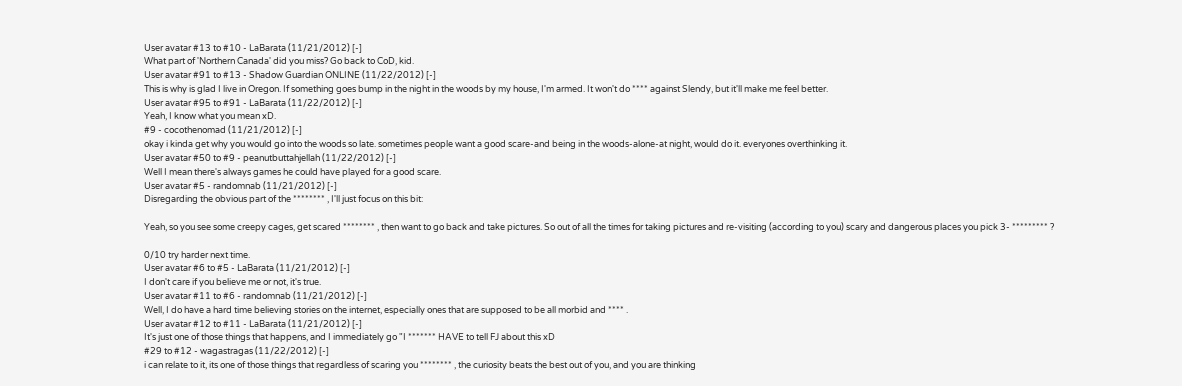User avatar #13 to #10 - LaBarata (11/21/2012) [-]
What part of 'Northern Canada' did you miss? Go back to CoD, kid.
User avatar #91 to #13 - Shadow Guardian ONLINE (11/22/2012) [-]
This is why is glad I live in Oregon. If something goes bump in the night in the woods by my house, I'm armed. It won't do **** against Slendy, but it'll make me feel better.
User avatar #95 to #91 - LaBarata (11/22/2012) [-]
Yeah, I know what you mean xD.
#9 - cocothenomad (11/21/2012) [-]
okay i kinda get why you would go into the woods so late. sometimes people want a good scare-and being in the woods-alone-at night, would do it. everyones overthinking it.
User avatar #50 to #9 - peanutbuttahjellah (11/22/2012) [-]
Well I mean there's always games he could have played for a good scare.
User avatar #5 - randomnab (11/21/2012) [-]
Disregarding the obvious part of the ******** , I'll just focus on this bit:

Yeah, so you see some creepy cages, get scared ******** , then want to go back and take pictures. So out of all the times for taking pictures and re-visiting (according to you) scary and dangerous places you pick 3- ********* ?

0/10 try harder next time.
User avatar #6 to #5 - LaBarata (11/21/2012) [-]
I don't care if you believe me or not, it's true.
User avatar #11 to #6 - randomnab (11/21/2012) [-]
Well, I do have a hard time believing stories on the internet, especially ones that are supposed to be all morbid and **** .
User avatar #12 to #11 - LaBarata (11/21/2012) [-]
It's just one of those things that happens, and I immediately go "I ******* HAVE to tell FJ about this xD
#29 to #12 - wagastragas (11/22/2012) [-]
i can relate to it, its one of those things that regardless of scaring you ******** , the curiosity beats the best out of you, and you are thinking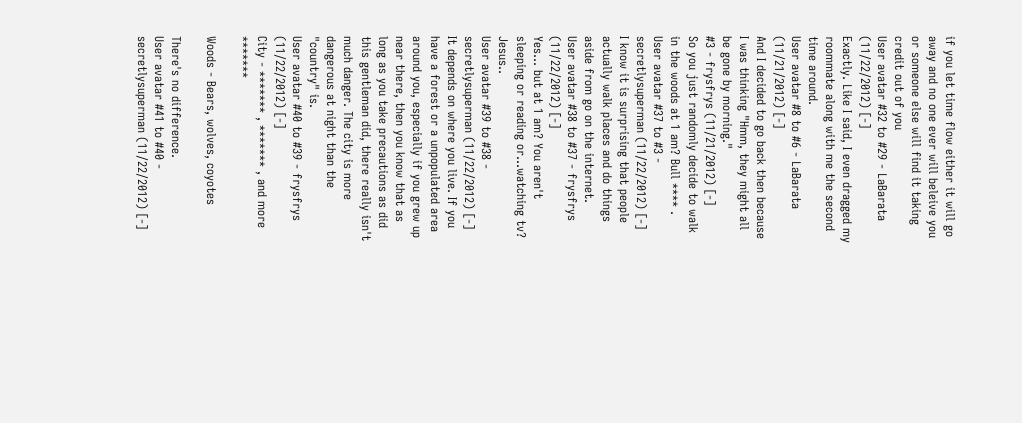if you let time flow either it will go away and no one ever will beleive you or someone else will find it taking credit out of you
User avatar #32 to #29 - LaBarata (11/22/2012) [-]
Exactly. Like I said, I even dragged my roommate along with me the second time around.
User avatar #8 to #6 - LaBarata (11/21/2012) [-]
And I decided to go back then because I was thinking "Hmm, they might all be gone by morning."
#3 - frysfrys (11/21/2012) [-]
So you just randomly decide to walk in the woods at 1 am? Bull **** .
User avatar #37 to #3 - secretlysuperman (11/22/2012) [-]
I know it is surprising that people actually walk places and do things aside from go on the internet.
User avatar #38 to #37 - frysfrys (11/22/2012) [-]
Yes... but at 1 am? You aren't sleeping or reading or...watching tv? Jesus..
User avatar #39 to #38 - secretlysuperman (11/22/2012) [-]
It depends on where you live. If you have a forest or a unpopulated area around you, especially if you grew up near there, then you know that as long as you take precautions as did this gentleman did, there really isn't much danger. The city is more dangerous at night than the "country" is.
User avatar #40 to #39 - frysfrys (11/22/2012) [-]
City - ******* , ******* , and more *******

Woods - Bears, wolves, coyotes

There's no difference.
User avatar #41 to #40 - secretlysuperman (11/22/2012) [-]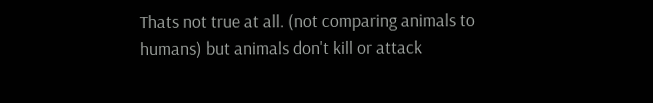Thats not true at all. (not comparing animals to humans) but animals don't kill or attack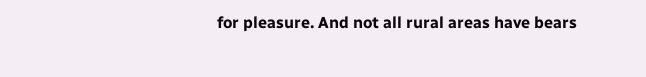for pleasure. And not all rural areas have bears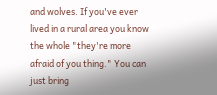and wolves. If you've ever lived in a rural area you know the whole "they're more afraid of you thing." You can just bring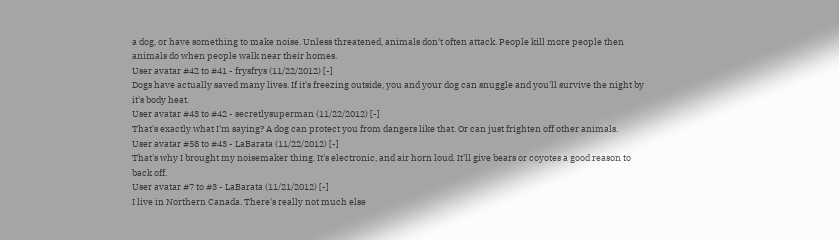a dog, or have something to make noise. Unless threatened, animals don't often attack. People kill more people then animals do when people walk near their homes.
User avatar #42 to #41 - frysfrys (11/22/2012) [-]
Dogs have actually saved many lives. If it's freezing outside, you and your dog can snuggle and you'll survive the night by it's body heat.
User avatar #43 to #42 - secretlysuperman (11/22/2012) [-]
That's exactly what I'm saying? A dog can protect you from dangers like that. Or can just frighten off other animals.
User avatar #58 to #43 - LaBarata (11/22/2012) [-]
That's why I brought my noisemaker thing. It's electronic, and air horn loud. It'll give bears or coyotes a good reason to back off.
User avatar #7 to #3 - LaBarata (11/21/2012) [-]
I live in Northern Canada. There's really not much else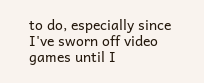to do, especially since I've sworn off video games until I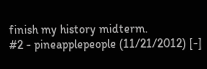finish my history midterm.
#2 - pineapplepeople (11/21/2012) [-]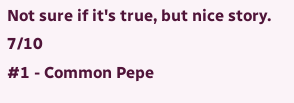Not sure if it's true, but nice story. 7/10
#1 - Common Pepe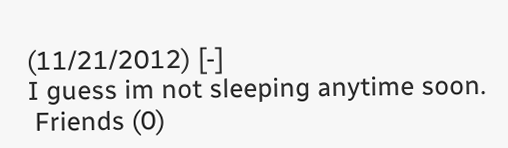(11/21/2012) [-]
I guess im not sleeping anytime soon.
 Friends (0)